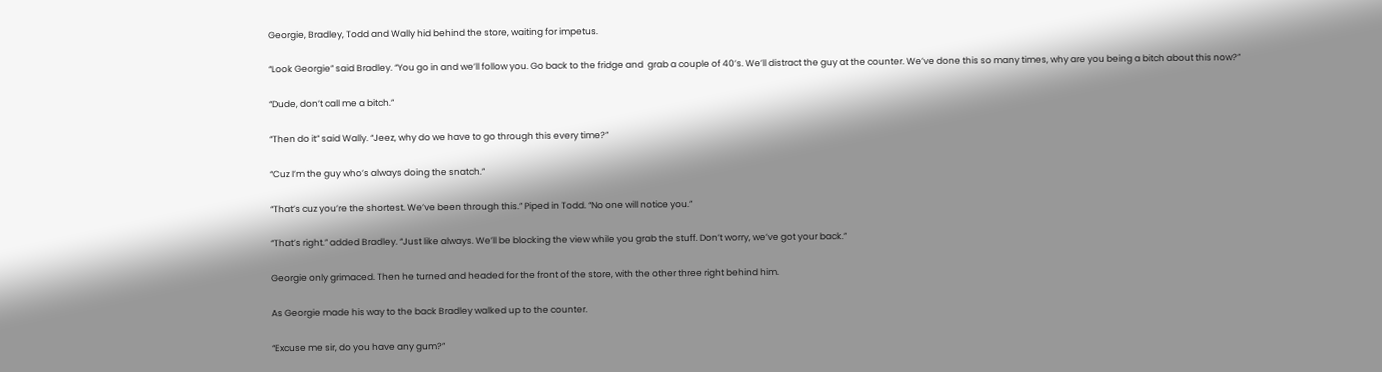Georgie, Bradley, Todd and Wally hid behind the store, waiting for impetus.

“Look Georgie” said Bradley. “You go in and we’ll follow you. Go back to the fridge and  grab a couple of 40’s. We’ll distract the guy at the counter. We’ve done this so many times, why are you being a bitch about this now?”

“Dude, don’t call me a bitch.”

“Then do it” said Wally. “Jeez, why do we have to go through this every time?”

“Cuz I’m the guy who’s always doing the snatch.”

“That’s cuz you’re the shortest. We’ve been through this.” Piped in Todd. “No one will notice you.”

“That’s right.” added Bradley. “Just like always. We’ll be blocking the view while you grab the stuff. Don’t worry, we’ve got your back.”

Georgie only grimaced. Then he turned and headed for the front of the store, with the other three right behind him.

As Georgie made his way to the back Bradley walked up to the counter.

“Excuse me sir, do you have any gum?”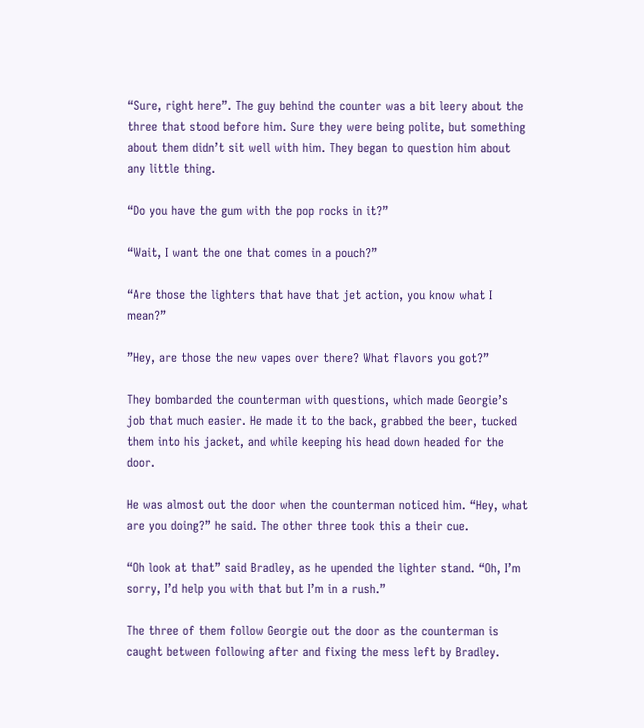“Sure, right here”. The guy behind the counter was a bit leery about the three that stood before him. Sure they were being polite, but something about them didn’t sit well with him. They began to question him about any little thing.

“Do you have the gum with the pop rocks in it?”

“Wait, I want the one that comes in a pouch?”

“Are those the lighters that have that jet action, you know what I mean?”

”Hey, are those the new vapes over there? What flavors you got?”

They bombarded the counterman with questions, which made Georgie’s job that much easier. He made it to the back, grabbed the beer, tucked them into his jacket, and while keeping his head down headed for the door.

He was almost out the door when the counterman noticed him. “Hey, what are you doing?” he said. The other three took this a their cue.

“Oh look at that” said Bradley, as he upended the lighter stand. “Oh, I’m sorry, I’d help you with that but I’m in a rush.”

The three of them follow Georgie out the door as the counterman is caught between following after and fixing the mess left by Bradley.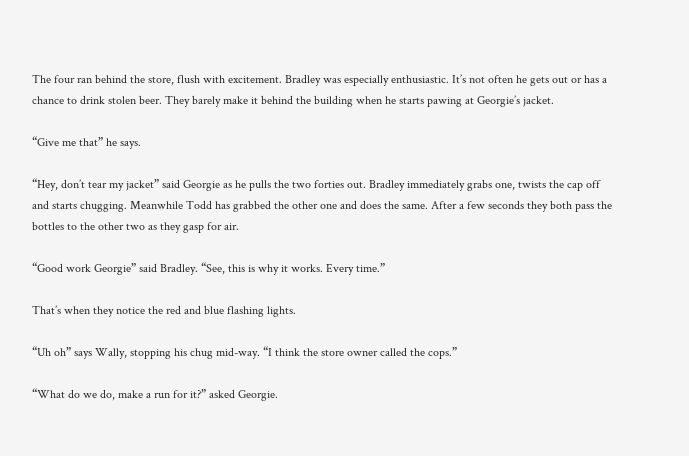The four ran behind the store, flush with excitement. Bradley was especially enthusiastic. It’s not often he gets out or has a chance to drink stolen beer. They barely make it behind the building when he starts pawing at Georgie’s jacket.

“Give me that” he says.

“Hey, don’t tear my jacket” said Georgie as he pulls the two forties out. Bradley immediately grabs one, twists the cap off and starts chugging. Meanwhile Todd has grabbed the other one and does the same. After a few seconds they both pass the bottles to the other two as they gasp for air.

“Good work Georgie” said Bradley. “See, this is why it works. Every time.”

That’s when they notice the red and blue flashing lights.

“Uh oh” says Wally, stopping his chug mid-way. “I think the store owner called the cops.”

“What do we do, make a run for it?” asked Georgie.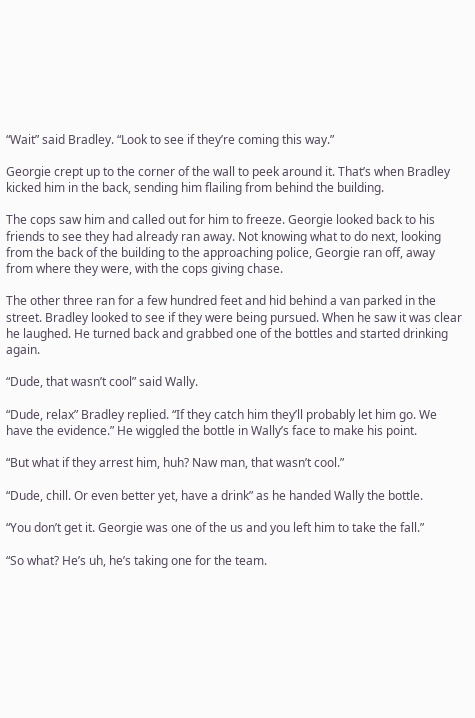“Wait” said Bradley. “Look to see if they’re coming this way.”

Georgie crept up to the corner of the wall to peek around it. That’s when Bradley kicked him in the back, sending him flailing from behind the building.

The cops saw him and called out for him to freeze. Georgie looked back to his friends to see they had already ran away. Not knowing what to do next, looking from the back of the building to the approaching police, Georgie ran off, away from where they were, with the cops giving chase.

The other three ran for a few hundred feet and hid behind a van parked in the street. Bradley looked to see if they were being pursued. When he saw it was clear he laughed. He turned back and grabbed one of the bottles and started drinking again.

“Dude, that wasn’t cool” said Wally.

“Dude, relax” Bradley replied. “If they catch him they’ll probably let him go. We have the evidence.” He wiggled the bottle in Wally’s face to make his point.

“But what if they arrest him, huh? Naw man, that wasn’t cool.”

“Dude, chill. Or even better yet, have a drink” as he handed Wally the bottle.

“You don’t get it. Georgie was one of the us and you left him to take the fall.”

“So what? He’s uh, he’s taking one for the team.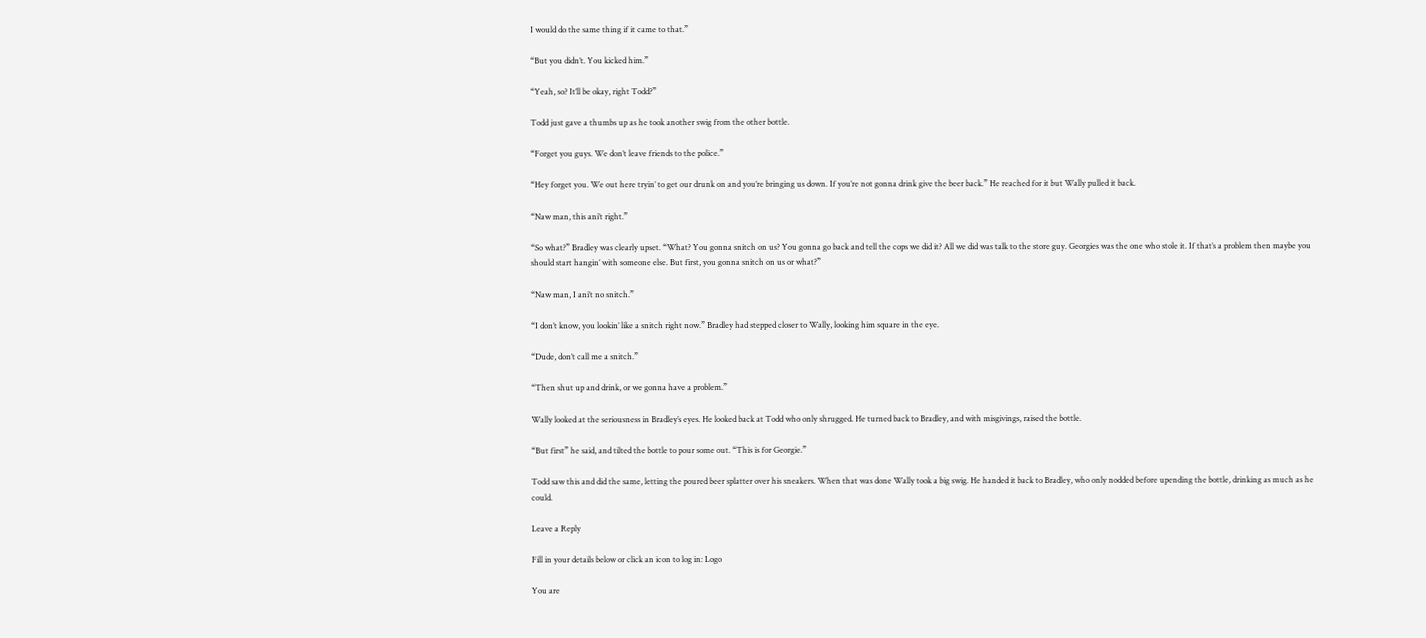I would do the same thing if it came to that.”

“But you didn’t. You kicked him.”

“Yeah, so? It’ll be okay, right Todd?”

Todd just gave a thumbs up as he took another swig from the other bottle.

“Forget you guys. We don’t leave friends to the police.”

“Hey forget you. We out here tryin’ to get our drunk on and you’re bringing us down. If you’re not gonna drink give the beer back.” He reached for it but Wally pulled it back.

“Naw man, this ani’t right.”

“So what?” Bradley was clearly upset. “What? You gonna snitch on us? You gonna go back and tell the cops we did it? All we did was talk to the store guy. Georgies was the one who stole it. If that’s a problem then maybe you should start hangin’ with someone else. But first, you gonna snitch on us or what?”

“Naw man, I ani’t no snitch.”

“I don’t know, you lookin’ like a snitch right now.” Bradley had stepped closer to Wally, looking him square in the eye.

“Dude, don’t call me a snitch.”

“Then shut up and drink, or we gonna have a problem.”

Wally looked at the seriousness in Bradley’s eyes. He looked back at Todd who only shrugged. He turned back to Bradley, and with misgivings, raised the bottle.

“But first” he said, and tilted the bottle to pour some out. “This is for Georgie.”

Todd saw this and did the same, letting the poured beer splatter over his sneakers. When that was done Wally took a big swig. He handed it back to Bradley, who only nodded before upending the bottle, drinking as much as he could.

Leave a Reply

Fill in your details below or click an icon to log in: Logo

You are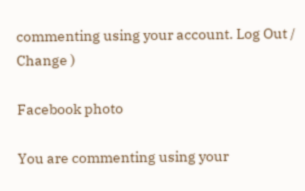commenting using your account. Log Out /  Change )

Facebook photo

You are commenting using your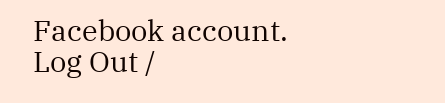Facebook account. Log Out /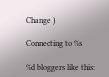Change )

Connecting to %s

%d bloggers like this: